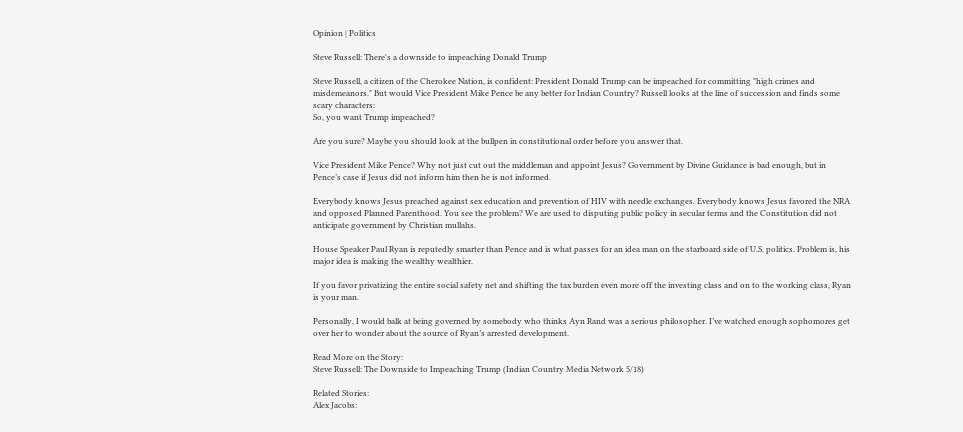Opinion | Politics

Steve Russell: There's a downside to impeaching Donald Trump

Steve Russell, a citizen of the Cherokee Nation, is confident: President Donald Trump can be impeached for committing "high crimes and misdemeanors." But would Vice President Mike Pence be any better for Indian Country? Russell looks at the line of succession and finds some scary characters:
So, you want Trump impeached?

Are you sure? Maybe you should look at the bullpen in constitutional order before you answer that.

Vice President Mike Pence? Why not just cut out the middleman and appoint Jesus? Government by Divine Guidance is bad enough, but in Pence’s case if Jesus did not inform him then he is not informed.

Everybody knows Jesus preached against sex education and prevention of HIV with needle exchanges. Everybody knows Jesus favored the NRA and opposed Planned Parenthood. You see the problem? We are used to disputing public policy in secular terms and the Constitution did not anticipate government by Christian mullahs.

House Speaker Paul Ryan is reputedly smarter than Pence and is what passes for an idea man on the starboard side of U.S. politics. Problem is, his major idea is making the wealthy wealthier.

If you favor privatizing the entire social safety net and shifting the tax burden even more off the investing class and on to the working class, Ryan is your man.

Personally, I would balk at being governed by somebody who thinks Ayn Rand was a serious philosopher. I’ve watched enough sophomores get over her to wonder about the source of Ryan’s arrested development.

Read More on the Story:
Steve Russell: The Downside to Impeaching Trump (Indian Country Media Network 5/18)

Related Stories:
Alex Jacobs: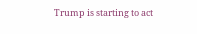Trump is starting to act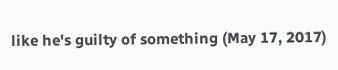like he's guilty of something (May 17, 2017)